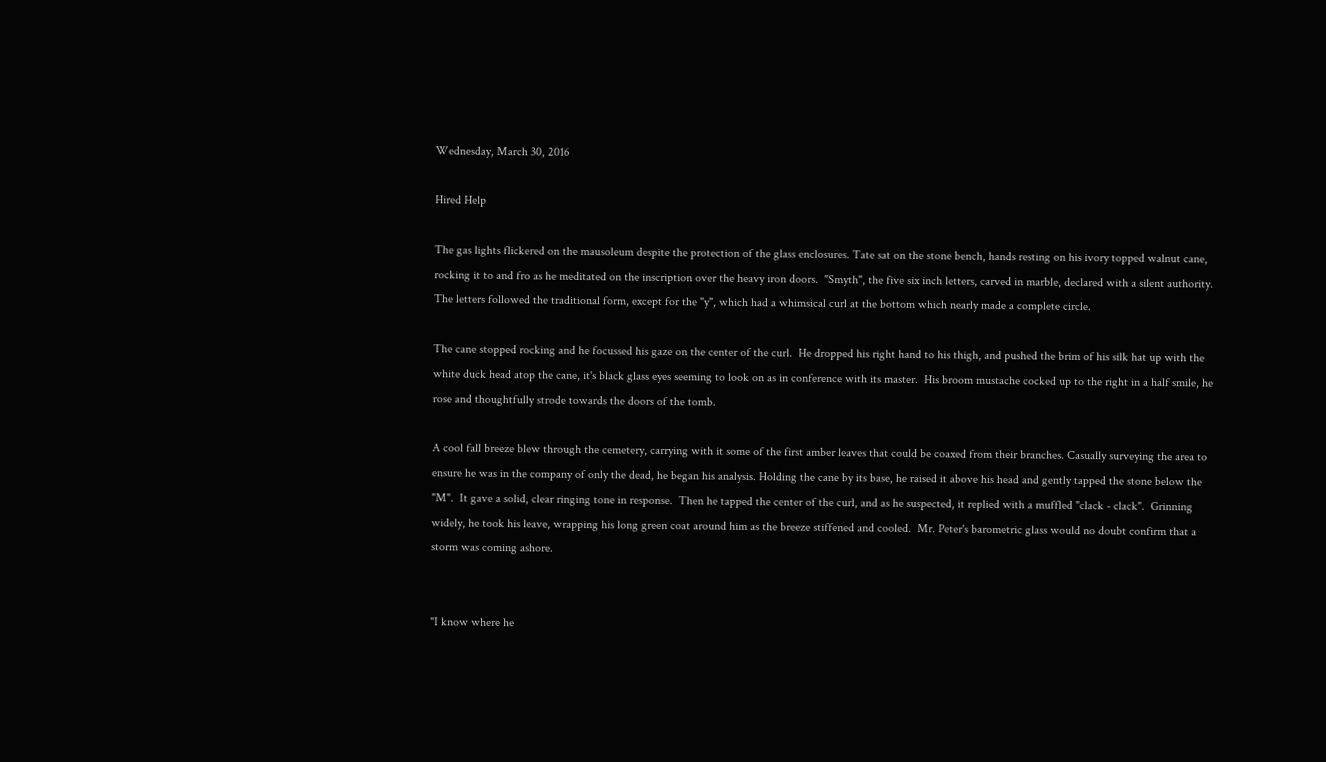Wednesday, March 30, 2016

Hired Help

The gas lights flickered on the mausoleum despite the protection of the glass enclosures. Tate sat on the stone bench, hands resting on his ivory topped walnut cane, rocking it to and fro as he meditated on the inscription over the heavy iron doors.  "Smyth", the five six inch letters, carved in marble, declared with a silent authority. The letters followed the traditional form, except for the "y", which had a whimsical curl at the bottom which nearly made a complete circle.

The cane stopped rocking and he focussed his gaze on the center of the curl.  He dropped his right hand to his thigh, and pushed the brim of his silk hat up with the white duck head atop the cane, it's black glass eyes seeming to look on as in conference with its master.  His broom mustache cocked up to the right in a half smile, he rose and thoughtfully strode towards the doors of the tomb.

A cool fall breeze blew through the cemetery, carrying with it some of the first amber leaves that could be coaxed from their branches. Casually surveying the area to ensure he was in the company of only the dead, he began his analysis. Holding the cane by its base, he raised it above his head and gently tapped the stone below the "M".  It gave a solid, clear ringing tone in response.  Then he tapped the center of the curl, and as he suspected, it replied with a muffled "clack - clack".  Grinning widely, he took his leave, wrapping his long green coat around him as the breeze stiffened and cooled.  Mr. Peter's barometric glass would no doubt confirm that a storm was coming ashore.


"I know where he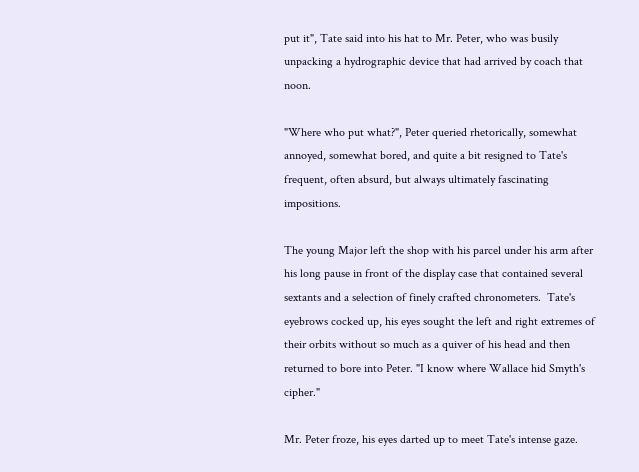put it", Tate said into his hat to Mr. Peter, who was busily unpacking a hydrographic device that had arrived by coach that noon.

"Where who put what?", Peter queried rhetorically, somewhat annoyed, somewhat bored, and quite a bit resigned to Tate's frequent, often absurd, but always ultimately fascinating impositions.

The young Major left the shop with his parcel under his arm after his long pause in front of the display case that contained several sextants and a selection of finely crafted chronometers.  Tate's eyebrows cocked up, his eyes sought the left and right extremes of their orbits without so much as a quiver of his head and then returned to bore into Peter. "I know where Wallace hid Smyth's cipher."

Mr. Peter froze, his eyes darted up to meet Tate's intense gaze.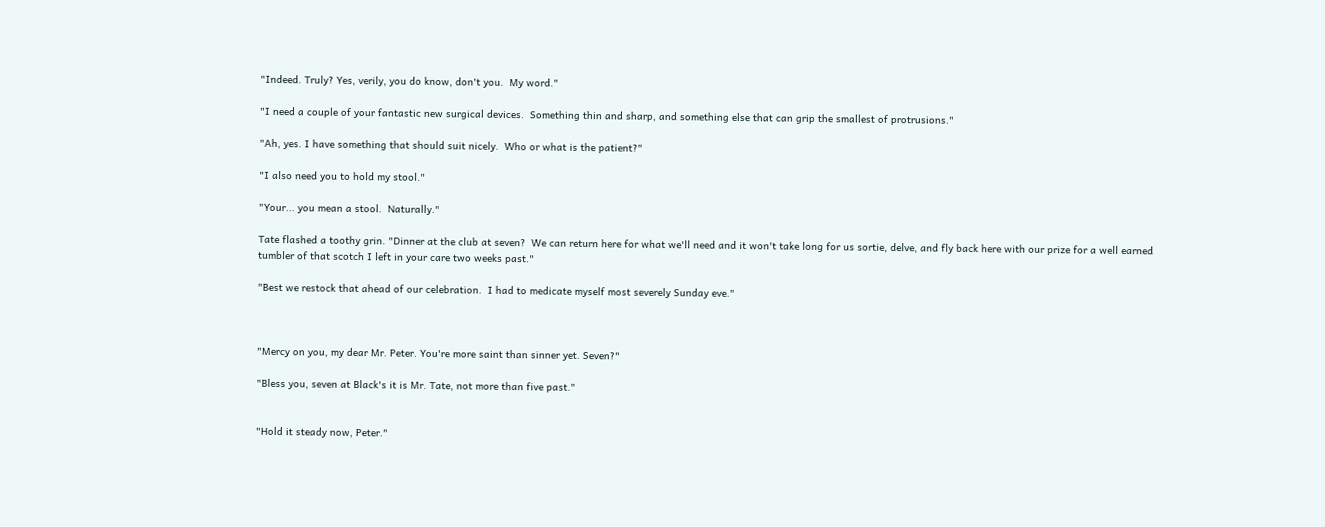"Indeed. Truly? Yes, verily, you do know, don't you.  My word."

"I need a couple of your fantastic new surgical devices.  Something thin and sharp, and something else that can grip the smallest of protrusions."

"Ah, yes. I have something that should suit nicely.  Who or what is the patient?"

"I also need you to hold my stool."

"Your... you mean a stool.  Naturally."

Tate flashed a toothy grin. "Dinner at the club at seven?  We can return here for what we'll need and it won't take long for us sortie, delve, and fly back here with our prize for a well earned tumbler of that scotch I left in your care two weeks past."

"Best we restock that ahead of our celebration.  I had to medicate myself most severely Sunday eve."



"Mercy on you, my dear Mr. Peter. You're more saint than sinner yet. Seven?"

"Bless you, seven at Black's it is Mr. Tate, not more than five past."


"Hold it steady now, Peter."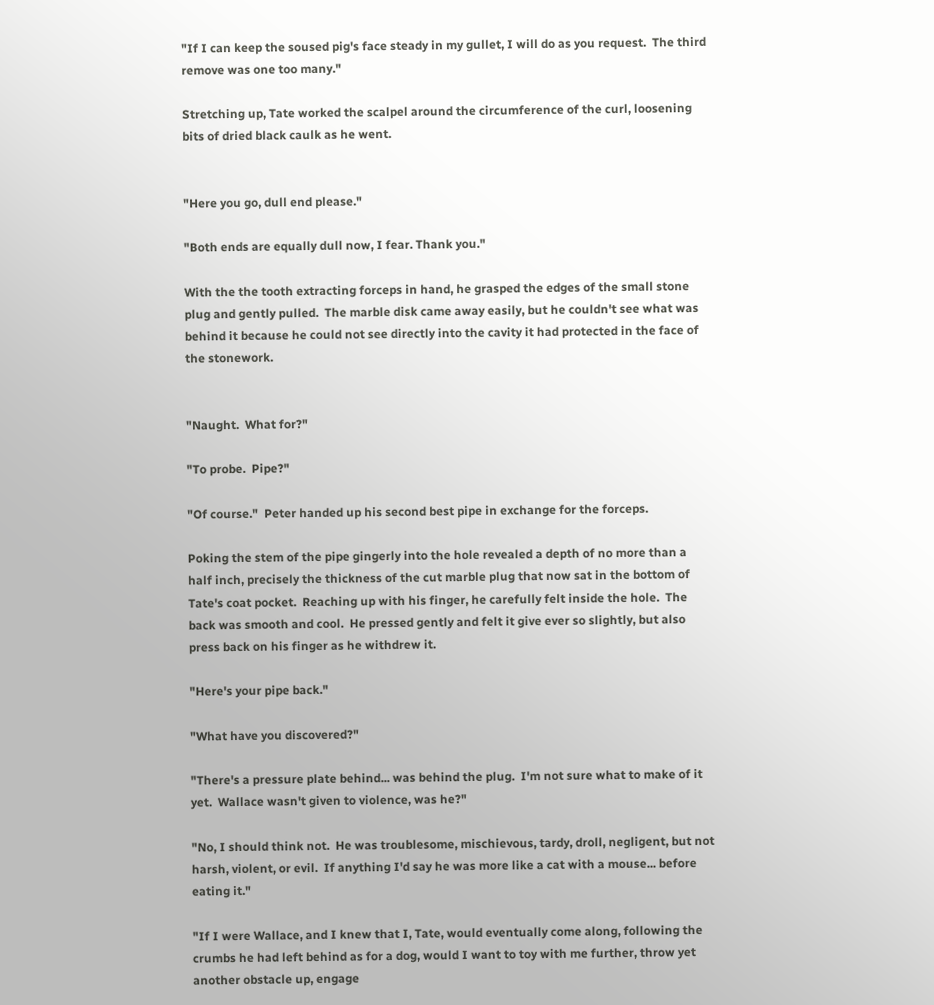"If I can keep the soused pig's face steady in my gullet, I will do as you request.  The third remove was one too many."

Stretching up, Tate worked the scalpel around the circumference of the curl, loosening  bits of dried black caulk as he went.


"Here you go, dull end please."

"Both ends are equally dull now, I fear. Thank you."

With the the tooth extracting forceps in hand, he grasped the edges of the small stone plug and gently pulled.  The marble disk came away easily, but he couldn't see what was behind it because he could not see directly into the cavity it had protected in the face of the stonework.


"Naught.  What for?"

"To probe.  Pipe?"

"Of course."  Peter handed up his second best pipe in exchange for the forceps.

Poking the stem of the pipe gingerly into the hole revealed a depth of no more than a half inch, precisely the thickness of the cut marble plug that now sat in the bottom of Tate's coat pocket.  Reaching up with his finger, he carefully felt inside the hole.  The back was smooth and cool.  He pressed gently and felt it give ever so slightly, but also press back on his finger as he withdrew it.

"Here's your pipe back."

"What have you discovered?"

"There's a pressure plate behind... was behind the plug.  I'm not sure what to make of it yet.  Wallace wasn't given to violence, was he?"

"No, I should think not.  He was troublesome, mischievous, tardy, droll, negligent, but not harsh, violent, or evil.  If anything I'd say he was more like a cat with a mouse... before eating it."

"If I were Wallace, and I knew that I, Tate, would eventually come along, following the crumbs he had left behind as for a dog, would I want to toy with me further, throw yet another obstacle up, engage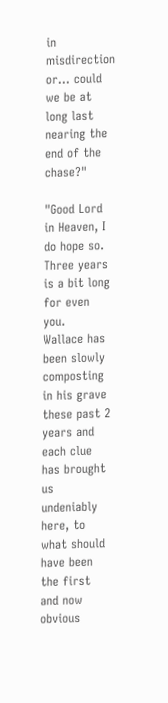in misdirection or... could we be at long last nearing the end of the chase?"

"Good Lord in Heaven, I do hope so.  Three years is a bit long for even you.  Wallace has been slowly composting in his grave these past 2 years and each clue has brought us undeniably here, to what should have been the first and now obvious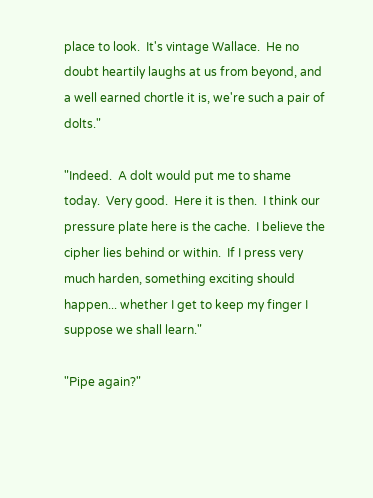place to look.  It's vintage Wallace.  He no doubt heartily laughs at us from beyond, and a well earned chortle it is, we're such a pair of dolts."

"Indeed.  A dolt would put me to shame today.  Very good.  Here it is then.  I think our pressure plate here is the cache.  I believe the cipher lies behind or within.  If I press very much harden, something exciting should happen... whether I get to keep my finger I suppose we shall learn."

"Pipe again?"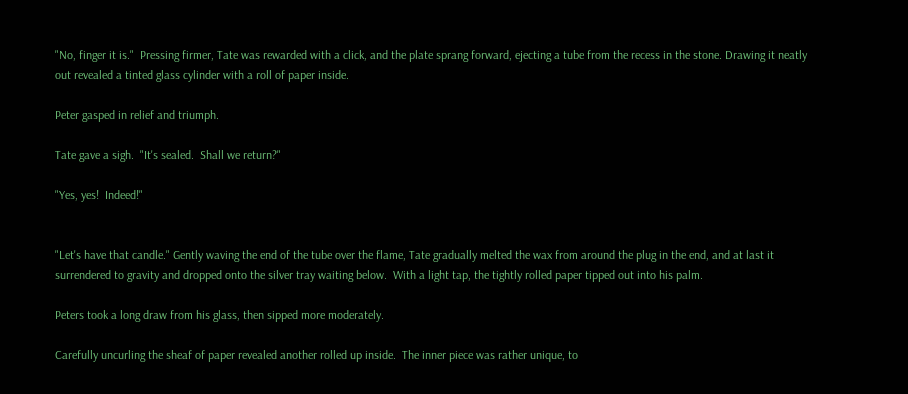"No, finger it is."  Pressing firmer, Tate was rewarded with a click, and the plate sprang forward, ejecting a tube from the recess in the stone. Drawing it neatly out revealed a tinted glass cylinder with a roll of paper inside.

Peter gasped in relief and triumph.

Tate gave a sigh.  "It's sealed.  Shall we return?"

"Yes, yes!  Indeed!"


"Let's have that candle." Gently waving the end of the tube over the flame, Tate gradually melted the wax from around the plug in the end, and at last it surrendered to gravity and dropped onto the silver tray waiting below.  With a light tap, the tightly rolled paper tipped out into his palm.

Peters took a long draw from his glass, then sipped more moderately.

Carefully uncurling the sheaf of paper revealed another rolled up inside.  The inner piece was rather unique, to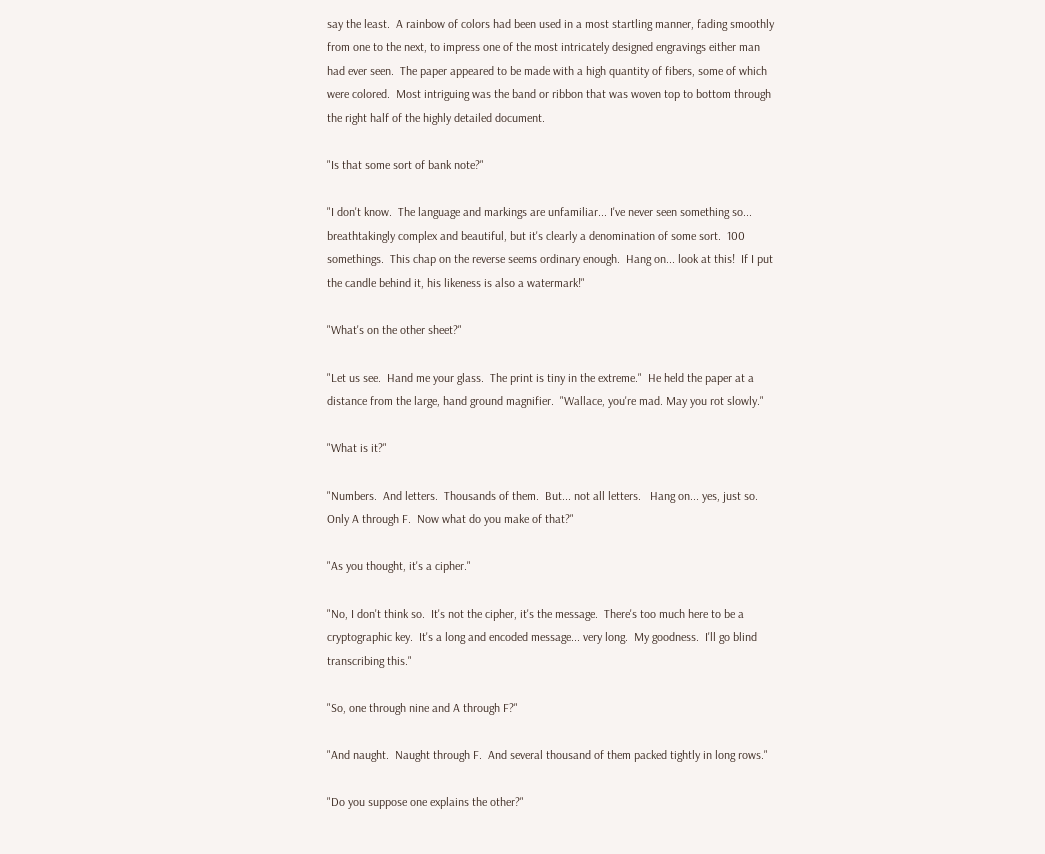say the least.  A rainbow of colors had been used in a most startling manner, fading smoothly from one to the next, to impress one of the most intricately designed engravings either man had ever seen.  The paper appeared to be made with a high quantity of fibers, some of which were colored.  Most intriguing was the band or ribbon that was woven top to bottom through the right half of the highly detailed document.

"Is that some sort of bank note?"

"I don't know.  The language and markings are unfamiliar... I've never seen something so... breathtakingly complex and beautiful, but it's clearly a denomination of some sort.  100 somethings.  This chap on the reverse seems ordinary enough.  Hang on... look at this!  If I put the candle behind it, his likeness is also a watermark!"

"What's on the other sheet?"

"Let us see.  Hand me your glass.  The print is tiny in the extreme."  He held the paper at a distance from the large, hand ground magnifier.  "Wallace, you're mad. May you rot slowly."

"What is it?"

"Numbers.  And letters.  Thousands of them.  But... not all letters.   Hang on... yes, just so.  Only A through F.  Now what do you make of that?"

"As you thought, it's a cipher."

"No, I don't think so.  It's not the cipher, it's the message.  There's too much here to be a cryptographic key.  It's a long and encoded message... very long.  My goodness.  I'll go blind transcribing this."

"So, one through nine and A through F?"

"And naught.  Naught through F.  And several thousand of them packed tightly in long rows."

"Do you suppose one explains the other?"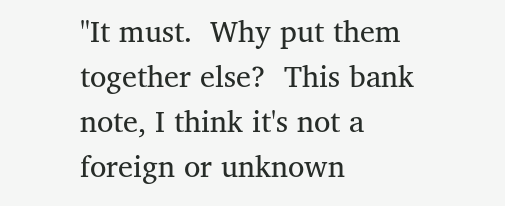"It must.  Why put them together else?  This bank note, I think it's not a foreign or unknown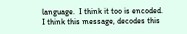language.  I think it too is encoded.  I think this message, decodes this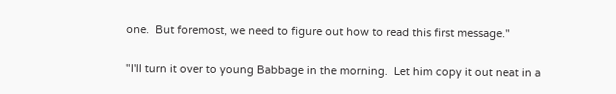one.  But foremost, we need to figure out how to read this first message."

"I'll turn it over to young Babbage in the morning.  Let him copy it out neat in a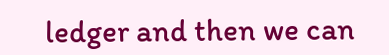ledger and then we can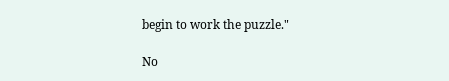begin to work the puzzle."

No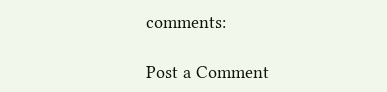comments:

Post a Comment